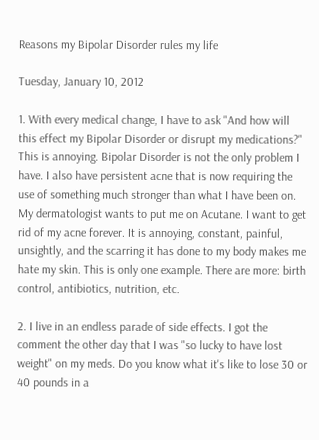Reasons my Bipolar Disorder rules my life

Tuesday, January 10, 2012

1. With every medical change, I have to ask "And how will this effect my Bipolar Disorder or disrupt my medications?" This is annoying. Bipolar Disorder is not the only problem I have. I also have persistent acne that is now requiring the use of something much stronger than what I have been on. My dermatologist wants to put me on Acutane. I want to get rid of my acne forever. It is annoying, constant, painful, unsightly, and the scarring it has done to my body makes me hate my skin. This is only one example. There are more: birth control, antibiotics, nutrition, etc.

2. I live in an endless parade of side effects. I got the comment the other day that I was "so lucky to have lost weight" on my meds. Do you know what it's like to lose 30 or 40 pounds in a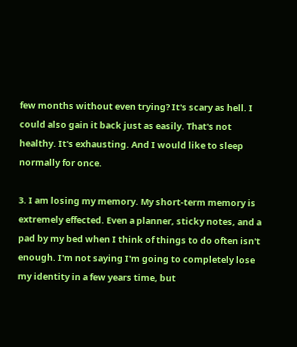few months without even trying? It's scary as hell. I could also gain it back just as easily. That's not healthy. It's exhausting. And I would like to sleep normally for once.

3. I am losing my memory. My short-term memory is extremely effected. Even a planner, sticky notes, and a pad by my bed when I think of things to do often isn't enough. I'm not saying I'm going to completely lose my identity in a few years time, but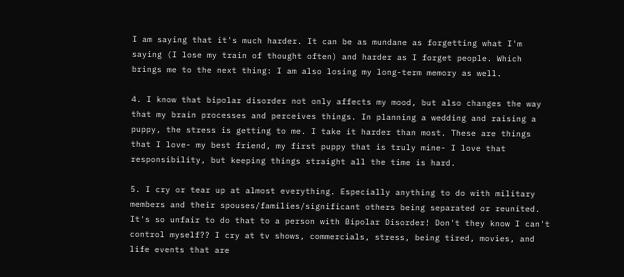I am saying that it's much harder. It can be as mundane as forgetting what I'm saying (I lose my train of thought often) and harder as I forget people. Which brings me to the next thing: I am also losing my long-term memory as well.

4. I know that bipolar disorder not only affects my mood, but also changes the way that my brain processes and perceives things. In planning a wedding and raising a puppy, the stress is getting to me. I take it harder than most. These are things that I love- my best friend, my first puppy that is truly mine- I love that responsibility, but keeping things straight all the time is hard.

5. I cry or tear up at almost everything. Especially anything to do with military members and their spouses/families/significant others being separated or reunited. It's so unfair to do that to a person with Bipolar Disorder! Don't they know I can't control myself?? I cry at tv shows, commercials, stress, being tired, movies, and life events that are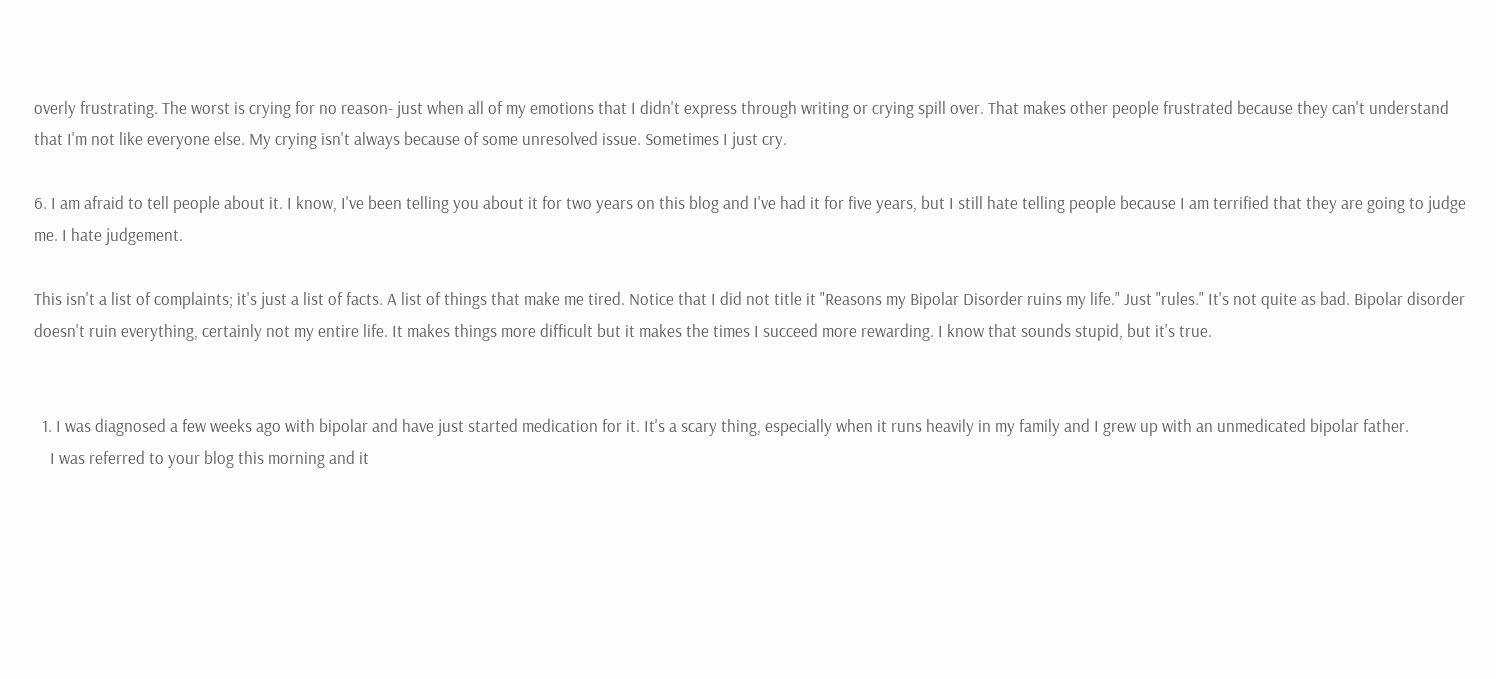overly frustrating. The worst is crying for no reason- just when all of my emotions that I didn't express through writing or crying spill over. That makes other people frustrated because they can't understand that I'm not like everyone else. My crying isn't always because of some unresolved issue. Sometimes I just cry.

6. I am afraid to tell people about it. I know, I've been telling you about it for two years on this blog and I've had it for five years, but I still hate telling people because I am terrified that they are going to judge me. I hate judgement.

This isn't a list of complaints; it's just a list of facts. A list of things that make me tired. Notice that I did not title it "Reasons my Bipolar Disorder ruins my life." Just "rules." It's not quite as bad. Bipolar disorder doesn't ruin everything, certainly not my entire life. It makes things more difficult but it makes the times I succeed more rewarding. I know that sounds stupid, but it's true.


  1. I was diagnosed a few weeks ago with bipolar and have just started medication for it. It's a scary thing, especially when it runs heavily in my family and I grew up with an unmedicated bipolar father.
    I was referred to your blog this morning and it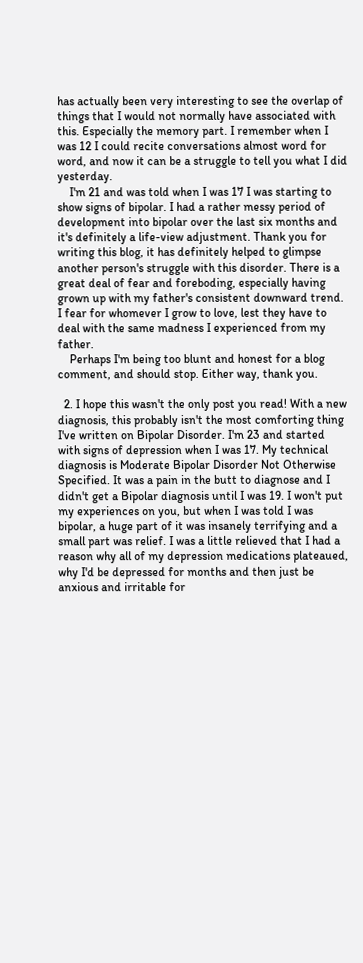has actually been very interesting to see the overlap of things that I would not normally have associated with this. Especially the memory part. I remember when I was 12 I could recite conversations almost word for word, and now it can be a struggle to tell you what I did yesterday.
    I'm 21 and was told when I was 17 I was starting to show signs of bipolar. I had a rather messy period of development into bipolar over the last six months and it's definitely a life-view adjustment. Thank you for writing this blog, it has definitely helped to glimpse another person's struggle with this disorder. There is a great deal of fear and foreboding, especially having grown up with my father's consistent downward trend. I fear for whomever I grow to love, lest they have to deal with the same madness I experienced from my father.
    Perhaps I'm being too blunt and honest for a blog comment, and should stop. Either way, thank you.

  2. I hope this wasn't the only post you read! With a new diagnosis, this probably isn't the most comforting thing I've written on Bipolar Disorder. I'm 23 and started with signs of depression when I was 17. My technical diagnosis is Moderate Bipolar Disorder Not Otherwise Specified. It was a pain in the butt to diagnose and I didn't get a Bipolar diagnosis until I was 19. I won't put my experiences on you, but when I was told I was bipolar, a huge part of it was insanely terrifying and a small part was relief. I was a little relieved that I had a reason why all of my depression medications plateaued, why I'd be depressed for months and then just be anxious and irritable for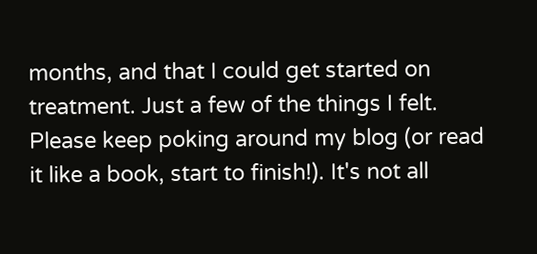months, and that I could get started on treatment. Just a few of the things I felt. Please keep poking around my blog (or read it like a book, start to finish!). It's not all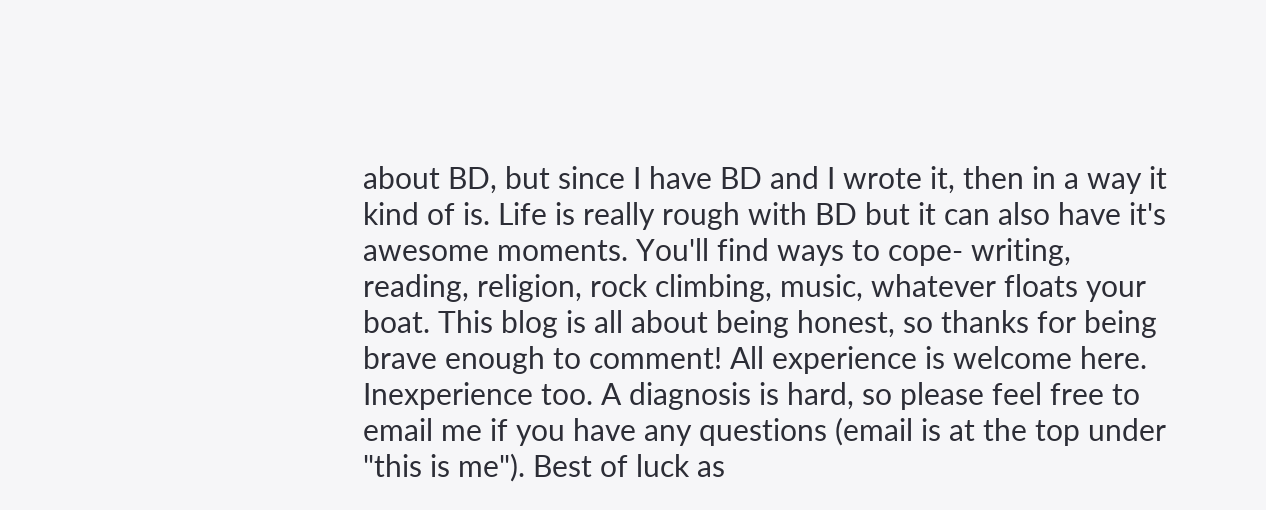about BD, but since I have BD and I wrote it, then in a way it kind of is. Life is really rough with BD but it can also have it's awesome moments. You'll find ways to cope- writing, reading, religion, rock climbing, music, whatever floats your boat. This blog is all about being honest, so thanks for being brave enough to comment! All experience is welcome here. Inexperience too. A diagnosis is hard, so please feel free to email me if you have any questions (email is at the top under "this is me"). Best of luck as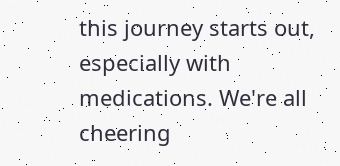this journey starts out, especially with medications. We're all cheering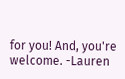for you! And, you're welcome. -Lauren